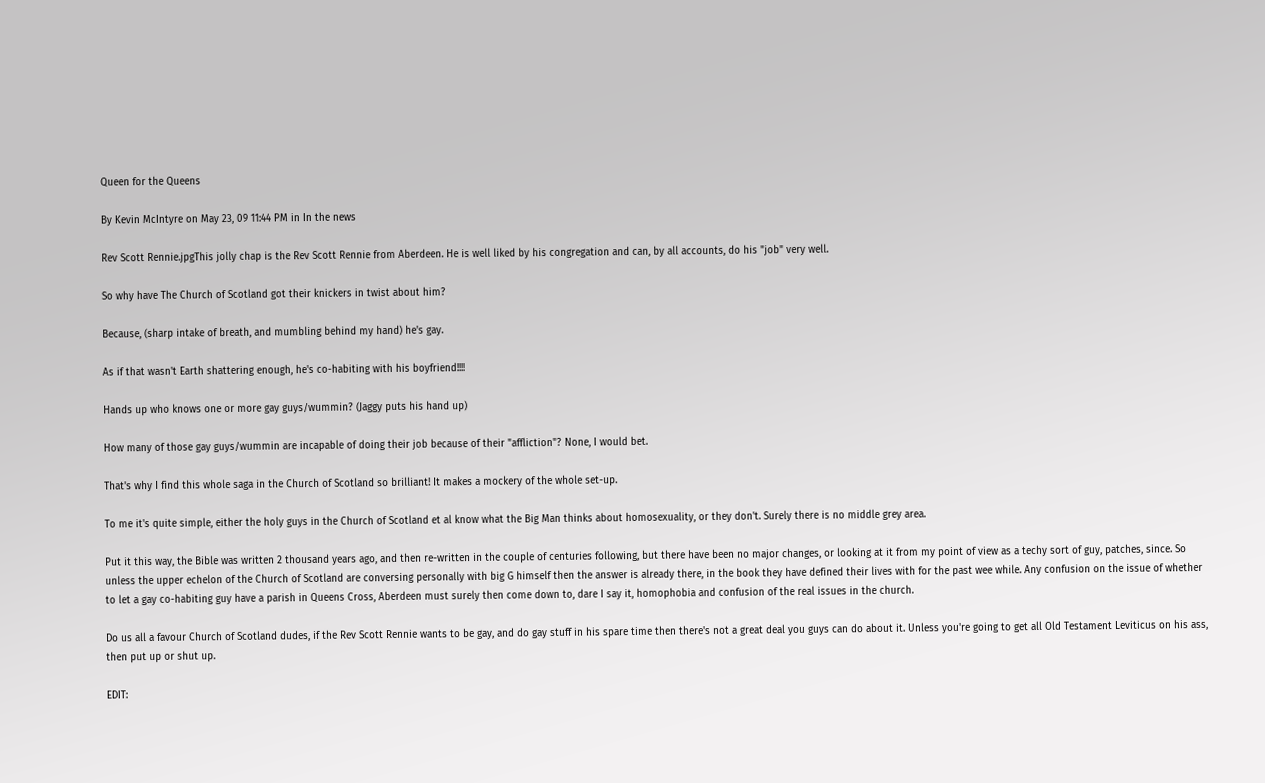Queen for the Queens

By Kevin McIntyre on May 23, 09 11:44 PM in In the news

Rev Scott Rennie.jpgThis jolly chap is the Rev Scott Rennie from Aberdeen. He is well liked by his congregation and can, by all accounts, do his "job" very well.

So why have The Church of Scotland got their knickers in twist about him?

Because, (sharp intake of breath, and mumbling behind my hand) he's gay.

As if that wasn't Earth shattering enough, he's co-habiting with his boyfriend!!!!

Hands up who knows one or more gay guys/wummin? (Jaggy puts his hand up)

How many of those gay guys/wummin are incapable of doing their job because of their "affliction"? None, I would bet.

That's why I find this whole saga in the Church of Scotland so brilliant! It makes a mockery of the whole set-up.

To me it's quite simple, either the holy guys in the Church of Scotland et al know what the Big Man thinks about homosexuality, or they don't. Surely there is no middle grey area.

Put it this way, the Bible was written 2 thousand years ago, and then re-written in the couple of centuries following, but there have been no major changes, or looking at it from my point of view as a techy sort of guy, patches, since. So unless the upper echelon of the Church of Scotland are conversing personally with big G himself then the answer is already there, in the book they have defined their lives with for the past wee while. Any confusion on the issue of whether to let a gay co-habiting guy have a parish in Queens Cross, Aberdeen must surely then come down to, dare I say it, homophobia and confusion of the real issues in the church.

Do us all a favour Church of Scotland dudes, if the Rev Scott Rennie wants to be gay, and do gay stuff in his spare time then there's not a great deal you guys can do about it. Unless you're going to get all Old Testament Leviticus on his ass, then put up or shut up.

EDIT: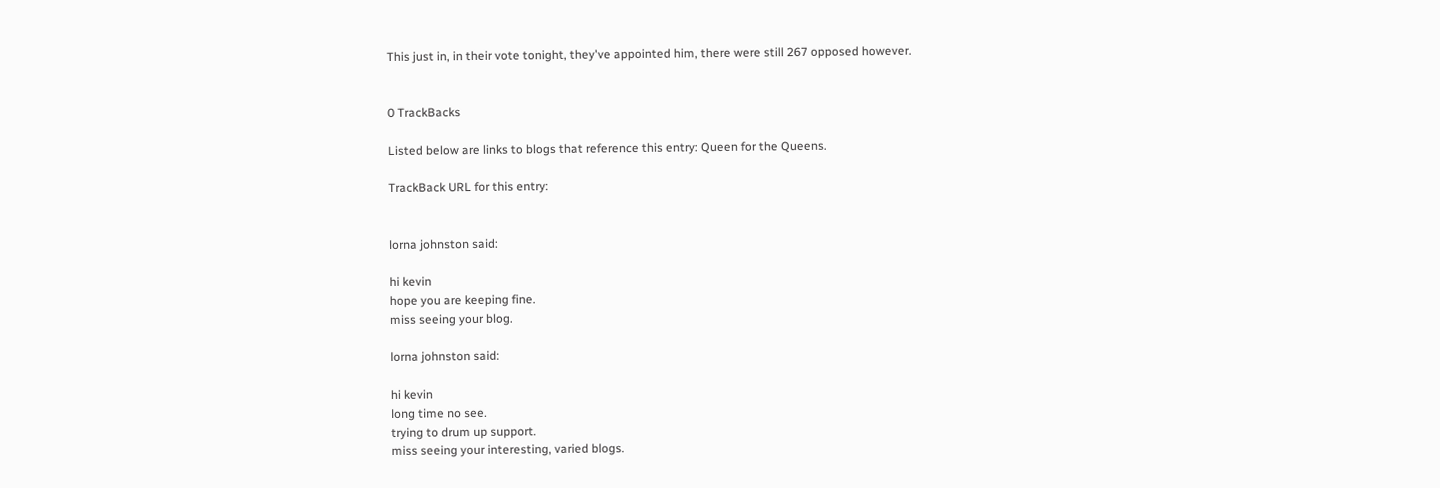This just in, in their vote tonight, they've appointed him, there were still 267 opposed however.


0 TrackBacks

Listed below are links to blogs that reference this entry: Queen for the Queens.

TrackBack URL for this entry:


lorna johnston said:

hi kevin
hope you are keeping fine.
miss seeing your blog.

lorna johnston said:

hi kevin
long time no see.
trying to drum up support.
miss seeing your interesting, varied blogs.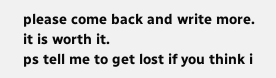please come back and write more.
it is worth it.
ps tell me to get lost if you think i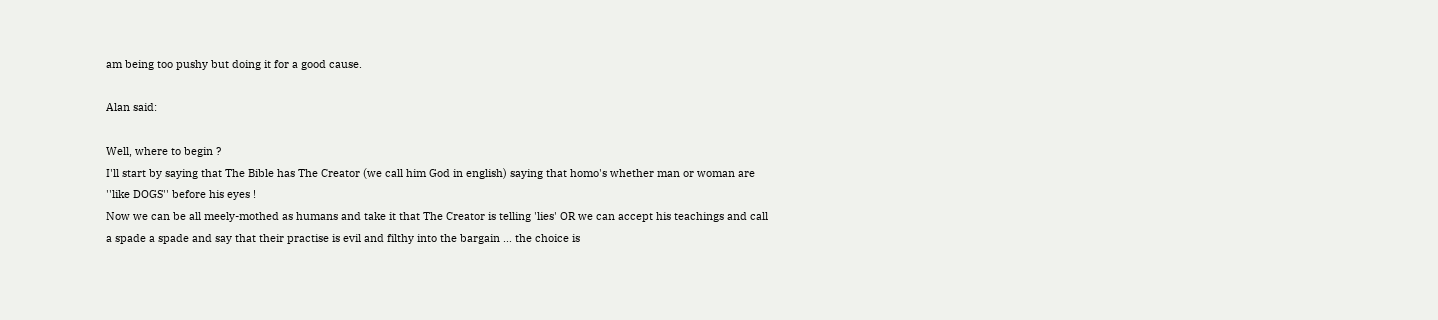am being too pushy but doing it for a good cause.

Alan said:

Well, where to begin ?
I'll start by saying that The Bible has The Creator (we call him God in english) saying that homo's whether man or woman are ''like DOGS'' before his eyes !
Now we can be all meely-mothed as humans and take it that The Creator is telling 'lies' OR we can accept his teachings and call a spade a spade and say that their practise is evil and filthy into the bargain ... the choice is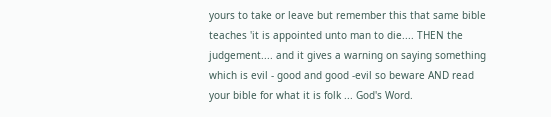yours to take or leave but remember this that same bible teaches 'it is appointed unto man to die.... THEN the judgement.... and it gives a warning on saying something which is evil - good and good -evil so beware AND read your bible for what it is folk ... God's Word.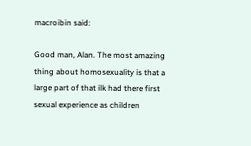macroibin said:

Good man, Alan. The most amazing thing about homosexuality is that a large part of that ilk had there first sexual experience as children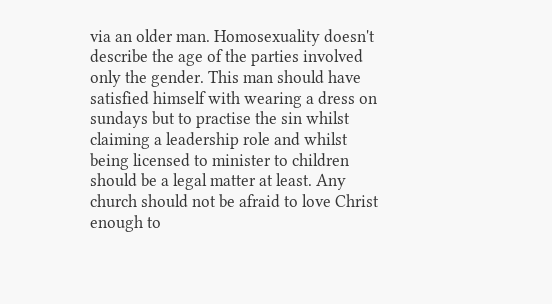via an older man. Homosexuality doesn't describe the age of the parties involved only the gender. This man should have satisfied himself with wearing a dress on sundays but to practise the sin whilst claiming a leadership role and whilst being licensed to minister to children should be a legal matter at least. Any church should not be afraid to love Christ enough to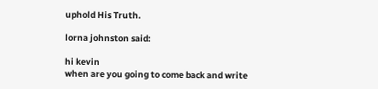uphold His Truth.

lorna johnston said:

hi kevin
when are you going to come back and write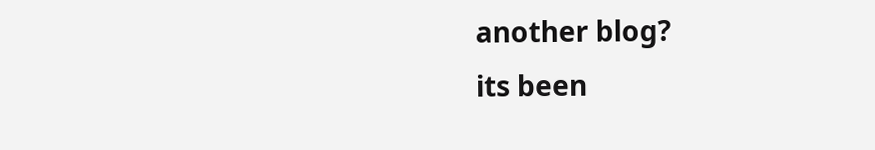another blog?
its been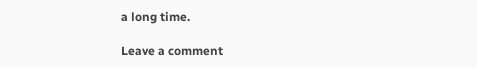a long time.

Leave a comment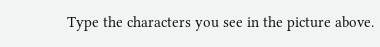Type the characters you see in the picture above.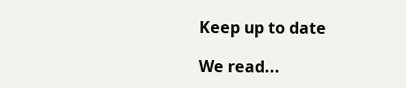Keep up to date

We read...